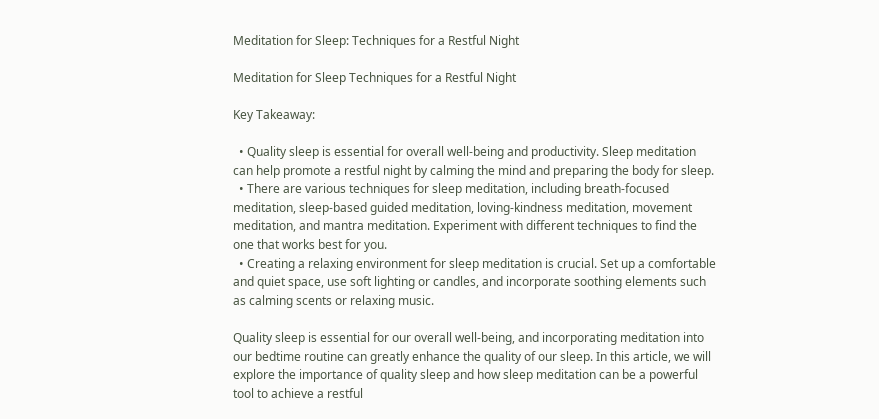Meditation for Sleep: Techniques for a Restful Night

Meditation for Sleep Techniques for a Restful Night

Key Takeaway:

  • Quality sleep is essential for overall well-being and productivity. Sleep meditation can help promote a restful night by calming the mind and preparing the body for sleep.
  • There are various techniques for sleep meditation, including breath-focused meditation, sleep-based guided meditation, loving-kindness meditation, movement meditation, and mantra meditation. Experiment with different techniques to find the one that works best for you.
  • Creating a relaxing environment for sleep meditation is crucial. Set up a comfortable and quiet space, use soft lighting or candles, and incorporate soothing elements such as calming scents or relaxing music.

Quality sleep is essential for our overall well-being, and incorporating meditation into our bedtime routine can greatly enhance the quality of our sleep. In this article, we will explore the importance of quality sleep and how sleep meditation can be a powerful tool to achieve a restful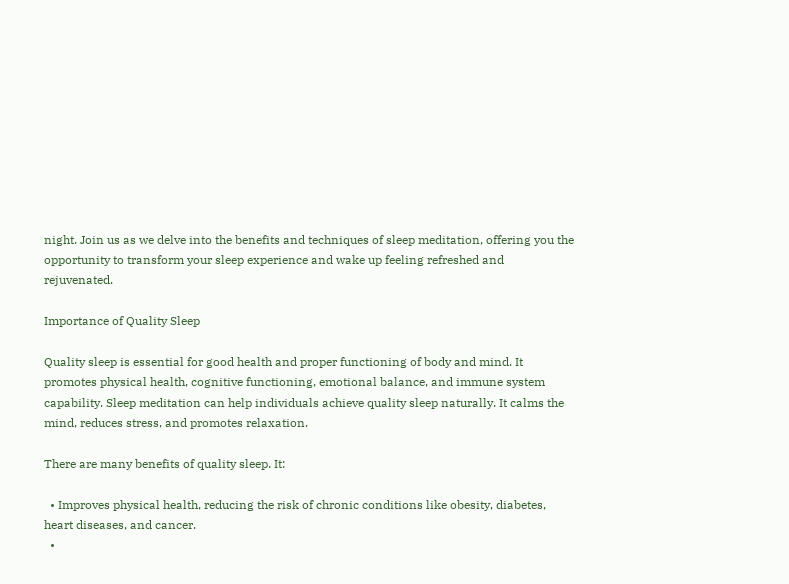night. Join us as we delve into the benefits and techniques of sleep meditation, offering you the opportunity to transform your sleep experience and wake up feeling refreshed and rejuvenated.

Importance of Quality Sleep

Quality sleep is essential for good health and proper functioning of body and mind. It promotes physical health, cognitive functioning, emotional balance, and immune system capability. Sleep meditation can help individuals achieve quality sleep naturally. It calms the mind, reduces stress, and promotes relaxation.

There are many benefits of quality sleep. It:

  • Improves physical health, reducing the risk of chronic conditions like obesity, diabetes, heart diseases, and cancer.
  •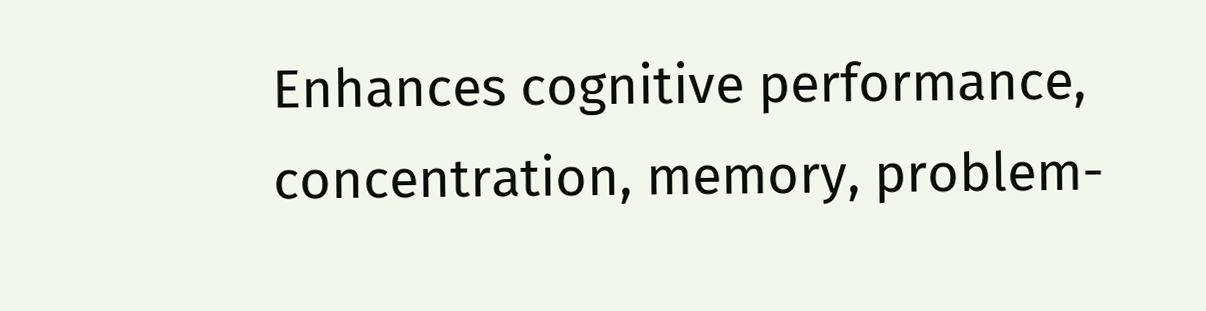Enhances cognitive performance, concentration, memory, problem-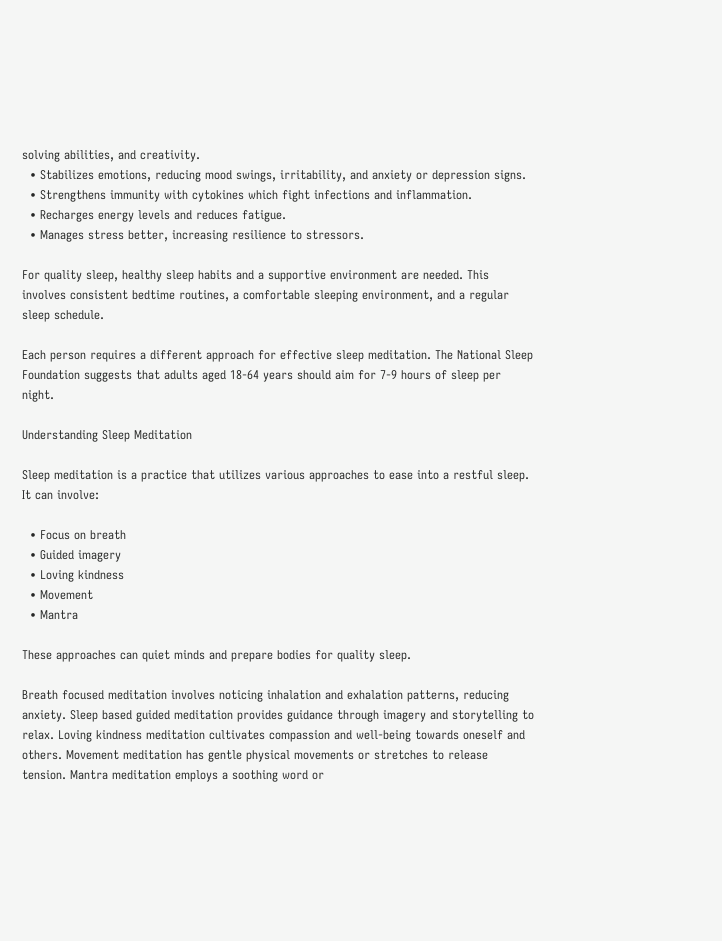solving abilities, and creativity.
  • Stabilizes emotions, reducing mood swings, irritability, and anxiety or depression signs.
  • Strengthens immunity with cytokines which fight infections and inflammation.
  • Recharges energy levels and reduces fatigue.
  • Manages stress better, increasing resilience to stressors.

For quality sleep, healthy sleep habits and a supportive environment are needed. This involves consistent bedtime routines, a comfortable sleeping environment, and a regular sleep schedule.

Each person requires a different approach for effective sleep meditation. The National Sleep Foundation suggests that adults aged 18-64 years should aim for 7-9 hours of sleep per night.

Understanding Sleep Meditation

Sleep meditation is a practice that utilizes various approaches to ease into a restful sleep. It can involve:

  • Focus on breath
  • Guided imagery
  • Loving kindness
  • Movement
  • Mantra

These approaches can quiet minds and prepare bodies for quality sleep.

Breath focused meditation involves noticing inhalation and exhalation patterns, reducing anxiety. Sleep based guided meditation provides guidance through imagery and storytelling to relax. Loving kindness meditation cultivates compassion and well-being towards oneself and others. Movement meditation has gentle physical movements or stretches to release tension. Mantra meditation employs a soothing word or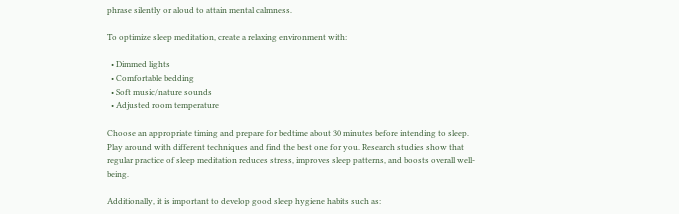phrase silently or aloud to attain mental calmness.

To optimize sleep meditation, create a relaxing environment with:

  • Dimmed lights
  • Comfortable bedding
  • Soft music/nature sounds
  • Adjusted room temperature

Choose an appropriate timing and prepare for bedtime about 30 minutes before intending to sleep. Play around with different techniques and find the best one for you. Research studies show that regular practice of sleep meditation reduces stress, improves sleep patterns, and boosts overall well-being.

Additionally, it is important to develop good sleep hygiene habits such as: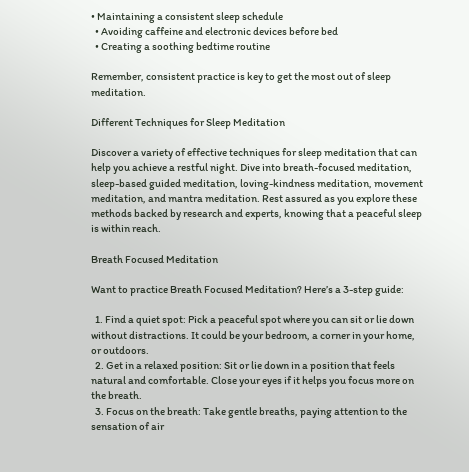• Maintaining a consistent sleep schedule
  • Avoiding caffeine and electronic devices before bed
  • Creating a soothing bedtime routine

Remember, consistent practice is key to get the most out of sleep meditation.

Different Techniques for Sleep Meditation

Discover a variety of effective techniques for sleep meditation that can help you achieve a restful night. Dive into breath-focused meditation, sleep-based guided meditation, loving-kindness meditation, movement meditation, and mantra meditation. Rest assured as you explore these methods backed by research and experts, knowing that a peaceful sleep is within reach.

Breath Focused Meditation

Want to practice Breath Focused Meditation? Here’s a 3-step guide:

  1. Find a quiet spot: Pick a peaceful spot where you can sit or lie down without distractions. It could be your bedroom, a corner in your home, or outdoors.
  2. Get in a relaxed position: Sit or lie down in a position that feels natural and comfortable. Close your eyes if it helps you focus more on the breath.
  3. Focus on the breath: Take gentle breaths, paying attention to the sensation of air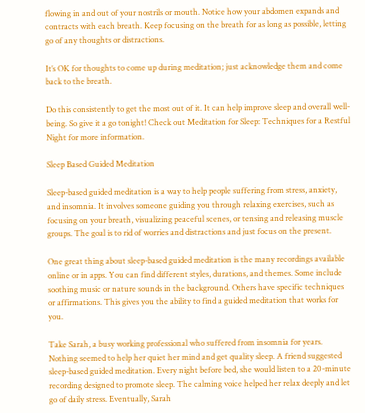flowing in and out of your nostrils or mouth. Notice how your abdomen expands and contracts with each breath. Keep focusing on the breath for as long as possible, letting go of any thoughts or distractions.

It’s OK for thoughts to come up during meditation; just acknowledge them and come back to the breath.

Do this consistently to get the most out of it. It can help improve sleep and overall well-being. So give it a go tonight! Check out Meditation for Sleep: Techniques for a Restful Night for more information.

Sleep Based Guided Meditation

Sleep-based guided meditation is a way to help people suffering from stress, anxiety, and insomnia. It involves someone guiding you through relaxing exercises, such as focusing on your breath, visualizing peaceful scenes, or tensing and releasing muscle groups. The goal is to rid of worries and distractions and just focus on the present.

One great thing about sleep-based guided meditation is the many recordings available online or in apps. You can find different styles, durations, and themes. Some include soothing music or nature sounds in the background. Others have specific techniques or affirmations. This gives you the ability to find a guided meditation that works for you.

Take Sarah, a busy working professional who suffered from insomnia for years. Nothing seemed to help her quiet her mind and get quality sleep. A friend suggested sleep-based guided meditation. Every night before bed, she would listen to a 20-minute recording designed to promote sleep. The calming voice helped her relax deeply and let go of daily stress. Eventually, Sarah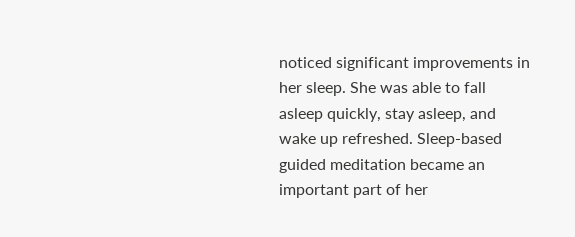noticed significant improvements in her sleep. She was able to fall asleep quickly, stay asleep, and wake up refreshed. Sleep-based guided meditation became an important part of her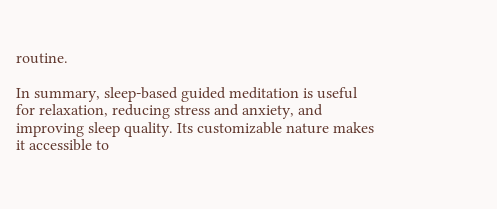routine.

In summary, sleep-based guided meditation is useful for relaxation, reducing stress and anxiety, and improving sleep quality. Its customizable nature makes it accessible to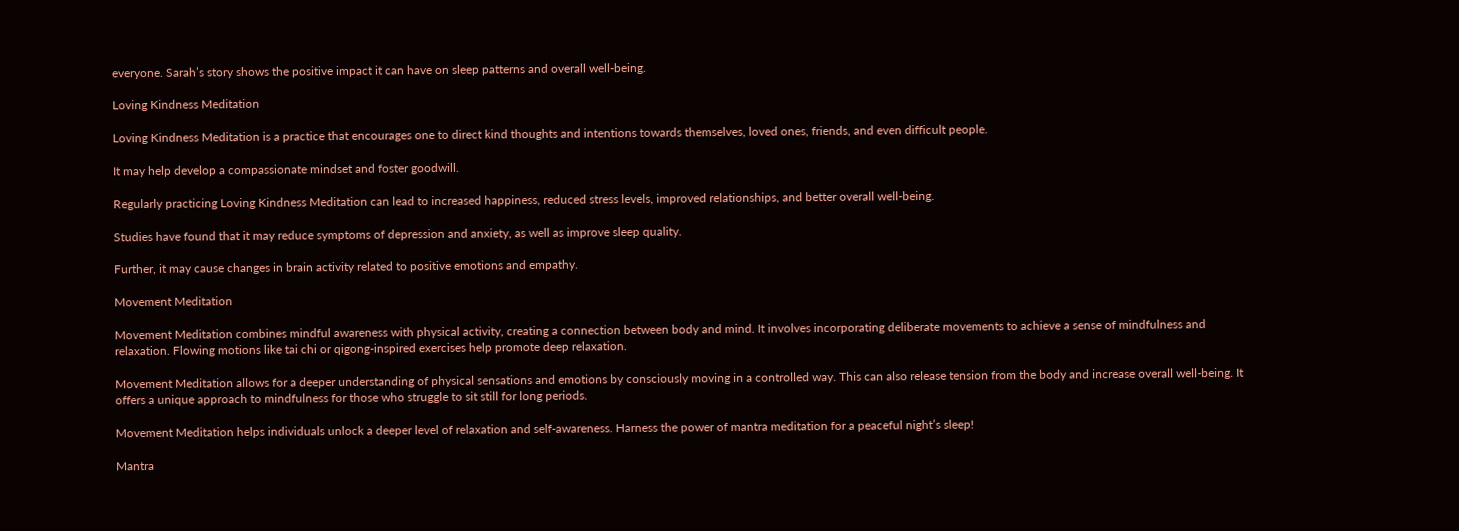everyone. Sarah’s story shows the positive impact it can have on sleep patterns and overall well-being.

Loving Kindness Meditation

Loving Kindness Meditation is a practice that encourages one to direct kind thoughts and intentions towards themselves, loved ones, friends, and even difficult people.

It may help develop a compassionate mindset and foster goodwill.

Regularly practicing Loving Kindness Meditation can lead to increased happiness, reduced stress levels, improved relationships, and better overall well-being.

Studies have found that it may reduce symptoms of depression and anxiety, as well as improve sleep quality.

Further, it may cause changes in brain activity related to positive emotions and empathy.

Movement Meditation

Movement Meditation combines mindful awareness with physical activity, creating a connection between body and mind. It involves incorporating deliberate movements to achieve a sense of mindfulness and relaxation. Flowing motions like tai chi or qigong-inspired exercises help promote deep relaxation.

Movement Meditation allows for a deeper understanding of physical sensations and emotions by consciously moving in a controlled way. This can also release tension from the body and increase overall well-being. It offers a unique approach to mindfulness for those who struggle to sit still for long periods.

Movement Meditation helps individuals unlock a deeper level of relaxation and self-awareness. Harness the power of mantra meditation for a peaceful night’s sleep!

Mantra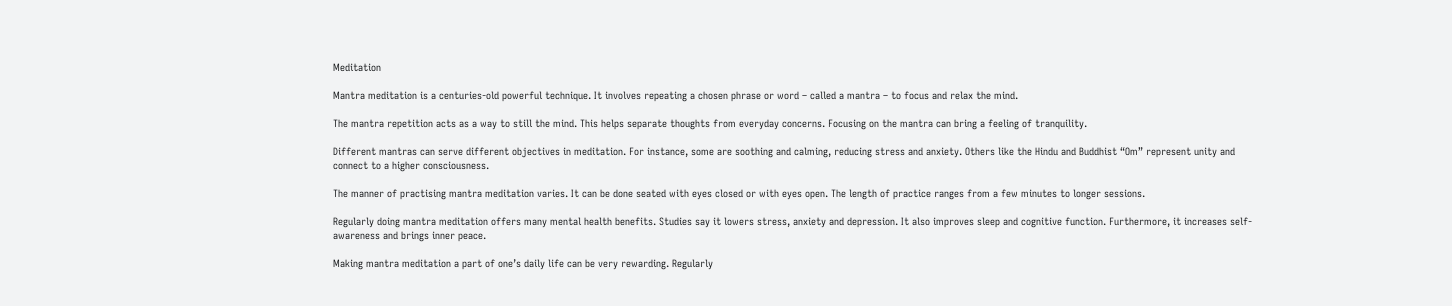Meditation

Mantra meditation is a centuries-old powerful technique. It involves repeating a chosen phrase or word – called a mantra – to focus and relax the mind.

The mantra repetition acts as a way to still the mind. This helps separate thoughts from everyday concerns. Focusing on the mantra can bring a feeling of tranquility.

Different mantras can serve different objectives in meditation. For instance, some are soothing and calming, reducing stress and anxiety. Others like the Hindu and Buddhist “Om” represent unity and connect to a higher consciousness.

The manner of practising mantra meditation varies. It can be done seated with eyes closed or with eyes open. The length of practice ranges from a few minutes to longer sessions.

Regularly doing mantra meditation offers many mental health benefits. Studies say it lowers stress, anxiety and depression. It also improves sleep and cognitive function. Furthermore, it increases self-awareness and brings inner peace.

Making mantra meditation a part of one’s daily life can be very rewarding. Regularly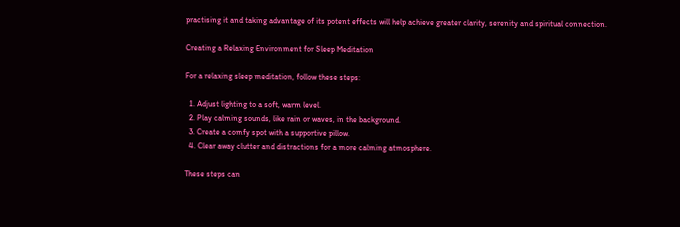practising it and taking advantage of its potent effects will help achieve greater clarity, serenity and spiritual connection.

Creating a Relaxing Environment for Sleep Meditation

For a relaxing sleep meditation, follow these steps:

  1. Adjust lighting to a soft, warm level.
  2. Play calming sounds, like rain or waves, in the background.
  3. Create a comfy spot with a supportive pillow.
  4. Clear away clutter and distractions for a more calming atmosphere.

These steps can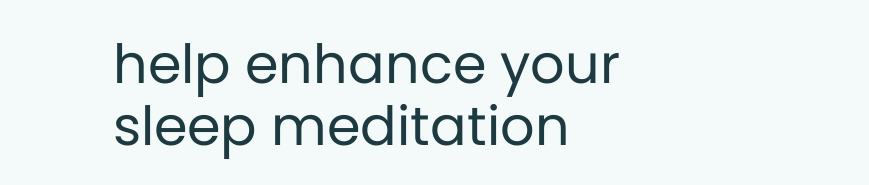help enhance your sleep meditation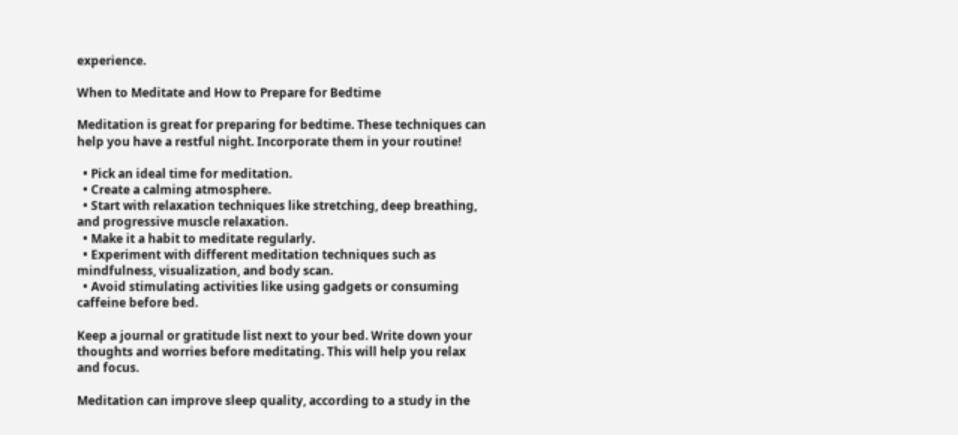experience.

When to Meditate and How to Prepare for Bedtime

Meditation is great for preparing for bedtime. These techniques can help you have a restful night. Incorporate them in your routine!

  • Pick an ideal time for meditation.
  • Create a calming atmosphere.
  • Start with relaxation techniques like stretching, deep breathing, and progressive muscle relaxation.
  • Make it a habit to meditate regularly.
  • Experiment with different meditation techniques such as mindfulness, visualization, and body scan.
  • Avoid stimulating activities like using gadgets or consuming caffeine before bed.

Keep a journal or gratitude list next to your bed. Write down your thoughts and worries before meditating. This will help you relax and focus.

Meditation can improve sleep quality, according to a study in the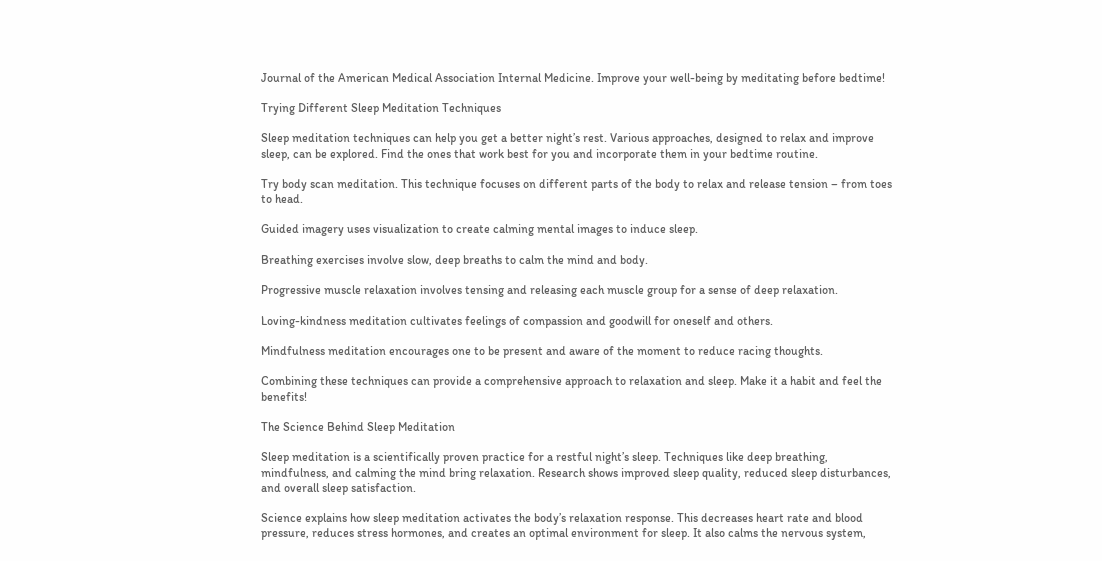Journal of the American Medical Association Internal Medicine. Improve your well-being by meditating before bedtime!

Trying Different Sleep Meditation Techniques

Sleep meditation techniques can help you get a better night’s rest. Various approaches, designed to relax and improve sleep, can be explored. Find the ones that work best for you and incorporate them in your bedtime routine.

Try body scan meditation. This technique focuses on different parts of the body to relax and release tension – from toes to head.

Guided imagery uses visualization to create calming mental images to induce sleep.

Breathing exercises involve slow, deep breaths to calm the mind and body.

Progressive muscle relaxation involves tensing and releasing each muscle group for a sense of deep relaxation.

Loving-kindness meditation cultivates feelings of compassion and goodwill for oneself and others.

Mindfulness meditation encourages one to be present and aware of the moment to reduce racing thoughts.

Combining these techniques can provide a comprehensive approach to relaxation and sleep. Make it a habit and feel the benefits!

The Science Behind Sleep Meditation

Sleep meditation is a scientifically proven practice for a restful night’s sleep. Techniques like deep breathing, mindfulness, and calming the mind bring relaxation. Research shows improved sleep quality, reduced sleep disturbances, and overall sleep satisfaction.

Science explains how sleep meditation activates the body’s relaxation response. This decreases heart rate and blood pressure, reduces stress hormones, and creates an optimal environment for sleep. It also calms the nervous system,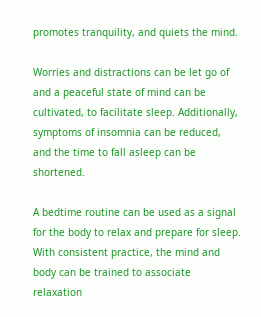promotes tranquility, and quiets the mind.

Worries and distractions can be let go of and a peaceful state of mind can be cultivated, to facilitate sleep. Additionally, symptoms of insomnia can be reduced, and the time to fall asleep can be shortened.

A bedtime routine can be used as a signal for the body to relax and prepare for sleep. With consistent practice, the mind and body can be trained to associate relaxation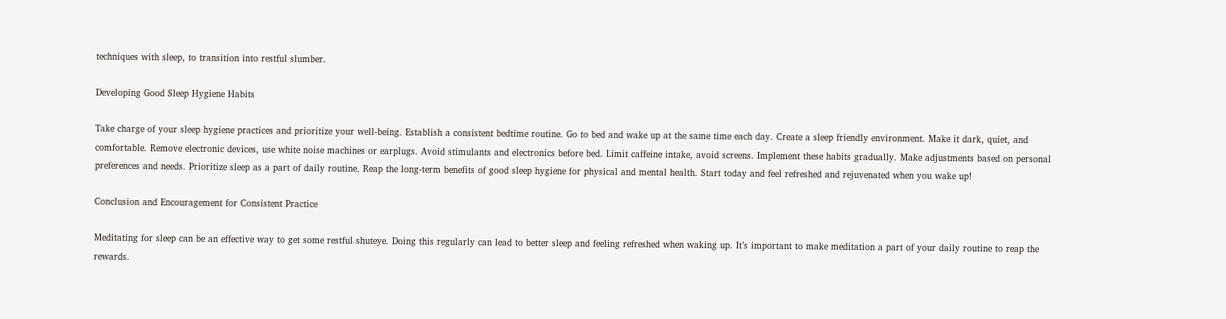techniques with sleep, to transition into restful slumber.

Developing Good Sleep Hygiene Habits

Take charge of your sleep hygiene practices and prioritize your well-being. Establish a consistent bedtime routine. Go to bed and wake up at the same time each day. Create a sleep friendly environment. Make it dark, quiet, and comfortable. Remove electronic devices, use white noise machines or earplugs. Avoid stimulants and electronics before bed. Limit caffeine intake, avoid screens. Implement these habits gradually. Make adjustments based on personal preferences and needs. Prioritize sleep as a part of daily routine. Reap the long-term benefits of good sleep hygiene for physical and mental health. Start today and feel refreshed and rejuvenated when you wake up!

Conclusion and Encouragement for Consistent Practice

Meditating for sleep can be an effective way to get some restful shuteye. Doing this regularly can lead to better sleep and feeling refreshed when waking up. It’s important to make meditation a part of your daily routine to reap the rewards.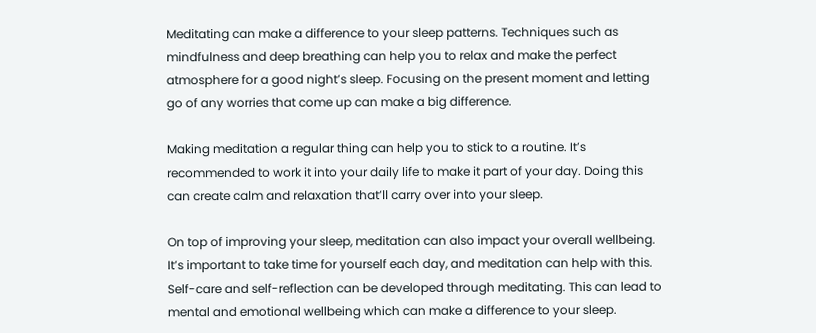Meditating can make a difference to your sleep patterns. Techniques such as mindfulness and deep breathing can help you to relax and make the perfect atmosphere for a good night’s sleep. Focusing on the present moment and letting go of any worries that come up can make a big difference.

Making meditation a regular thing can help you to stick to a routine. It’s recommended to work it into your daily life to make it part of your day. Doing this can create calm and relaxation that’ll carry over into your sleep.

On top of improving your sleep, meditation can also impact your overall wellbeing. It’s important to take time for yourself each day, and meditation can help with this. Self-care and self-reflection can be developed through meditating. This can lead to mental and emotional wellbeing which can make a difference to your sleep.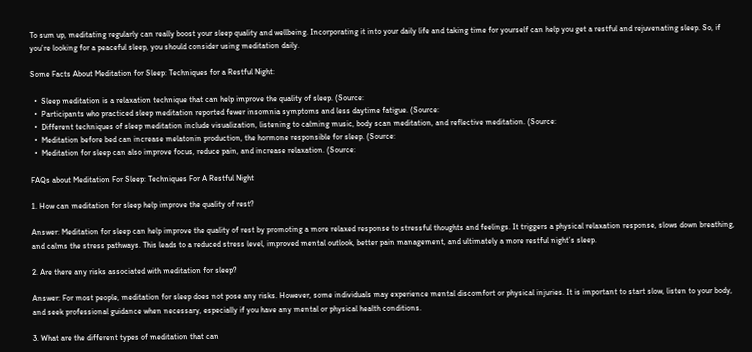To sum up, meditating regularly can really boost your sleep quality and wellbeing. Incorporating it into your daily life and taking time for yourself can help you get a restful and rejuvenating sleep. So, if you’re looking for a peaceful sleep, you should consider using meditation daily.

Some Facts About Meditation for Sleep: Techniques for a Restful Night:

  •  Sleep meditation is a relaxation technique that can help improve the quality of sleep. (Source:
  •  Participants who practiced sleep meditation reported fewer insomnia symptoms and less daytime fatigue. (Source:
  •  Different techniques of sleep meditation include visualization, listening to calming music, body scan meditation, and reflective meditation. (Source:
  •  Meditation before bed can increase melatonin production, the hormone responsible for sleep. (Source:
  •  Meditation for sleep can also improve focus, reduce pain, and increase relaxation. (Source:

FAQs about Meditation For Sleep: Techniques For A Restful Night

1. How can meditation for sleep help improve the quality of rest?

Answer: Meditation for sleep can help improve the quality of rest by promoting a more relaxed response to stressful thoughts and feelings. It triggers a physical relaxation response, slows down breathing, and calms the stress pathways. This leads to a reduced stress level, improved mental outlook, better pain management, and ultimately a more restful night’s sleep.

2. Are there any risks associated with meditation for sleep?

Answer: For most people, meditation for sleep does not pose any risks. However, some individuals may experience mental discomfort or physical injuries. It is important to start slow, listen to your body, and seek professional guidance when necessary, especially if you have any mental or physical health conditions.

3. What are the different types of meditation that can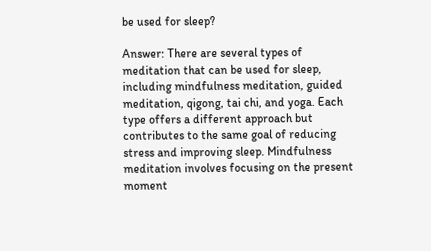be used for sleep?

Answer: There are several types of meditation that can be used for sleep, including mindfulness meditation, guided meditation, qigong, tai chi, and yoga. Each type offers a different approach but contributes to the same goal of reducing stress and improving sleep. Mindfulness meditation involves focusing on the present moment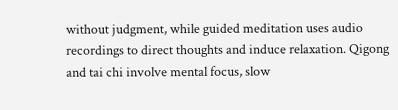without judgment, while guided meditation uses audio recordings to direct thoughts and induce relaxation. Qigong and tai chi involve mental focus, slow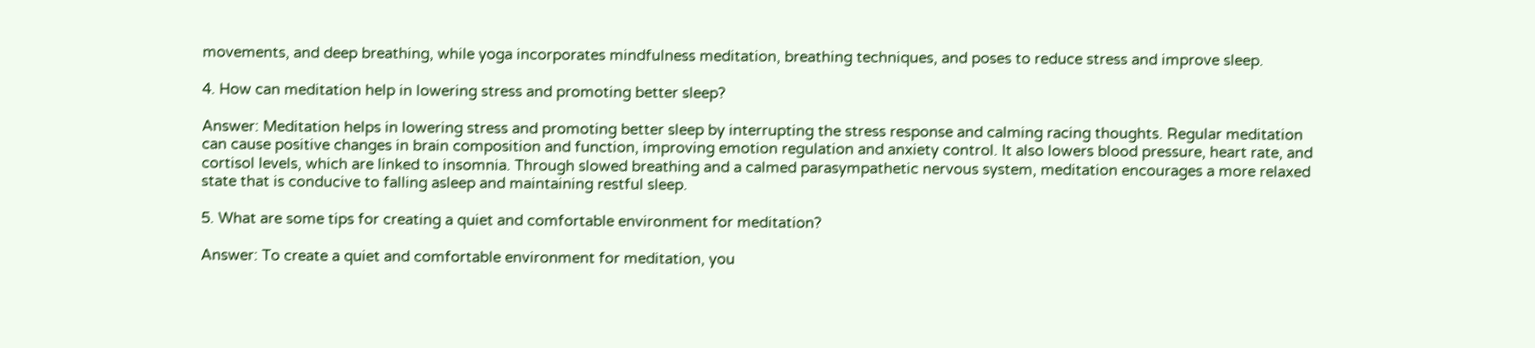movements, and deep breathing, while yoga incorporates mindfulness meditation, breathing techniques, and poses to reduce stress and improve sleep.

4. How can meditation help in lowering stress and promoting better sleep?

Answer: Meditation helps in lowering stress and promoting better sleep by interrupting the stress response and calming racing thoughts. Regular meditation can cause positive changes in brain composition and function, improving emotion regulation and anxiety control. It also lowers blood pressure, heart rate, and cortisol levels, which are linked to insomnia. Through slowed breathing and a calmed parasympathetic nervous system, meditation encourages a more relaxed state that is conducive to falling asleep and maintaining restful sleep.

5. What are some tips for creating a quiet and comfortable environment for meditation?

Answer: To create a quiet and comfortable environment for meditation, you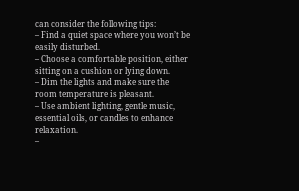can consider the following tips:
– Find a quiet space where you won’t be easily disturbed.
– Choose a comfortable position, either sitting on a cushion or lying down.
– Dim the lights and make sure the room temperature is pleasant.
– Use ambient lighting, gentle music, essential oils, or candles to enhance relaxation.
–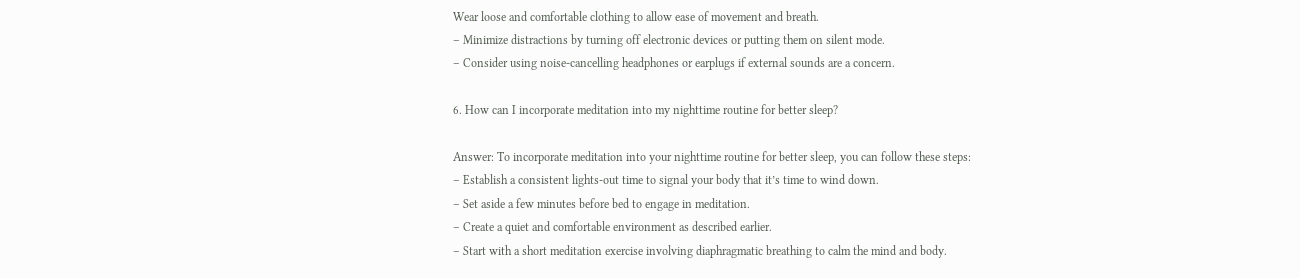Wear loose and comfortable clothing to allow ease of movement and breath.
– Minimize distractions by turning off electronic devices or putting them on silent mode.
– Consider using noise-cancelling headphones or earplugs if external sounds are a concern.

6. How can I incorporate meditation into my nighttime routine for better sleep?

Answer: To incorporate meditation into your nighttime routine for better sleep, you can follow these steps:
– Establish a consistent lights-out time to signal your body that it’s time to wind down.
– Set aside a few minutes before bed to engage in meditation.
– Create a quiet and comfortable environment as described earlier.
– Start with a short meditation exercise involving diaphragmatic breathing to calm the mind and body.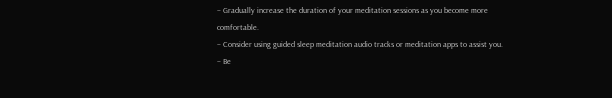– Gradually increase the duration of your meditation sessions as you become more comfortable.
– Consider using guided sleep meditation audio tracks or meditation apps to assist you.
– Be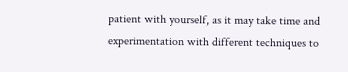patient with yourself, as it may take time and experimentation with different techniques to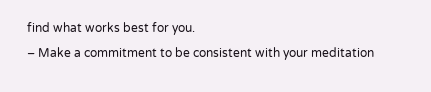find what works best for you.
– Make a commitment to be consistent with your meditation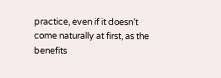practice, even if it doesn’t come naturally at first, as the benefits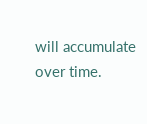will accumulate over time.